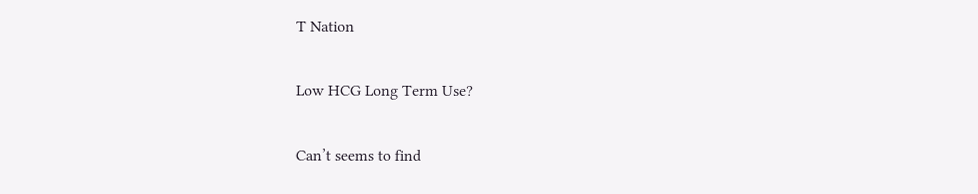T Nation

Low HCG Long Term Use?

Can’t seems to find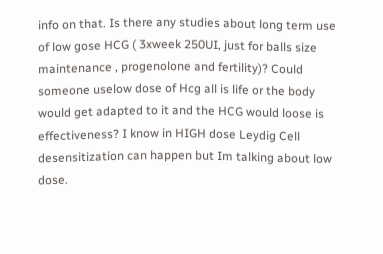info on that. Is there any studies about long term use of low gose HCG ( 3xweek 250UI, just for balls size maintenance , progenolone and fertility)? Could someone uselow dose of Hcg all is life or the body would get adapted to it and the HCG would loose is effectiveness? I know in HIGH dose Leydig Cell desensitization can happen but Im talking about low dose.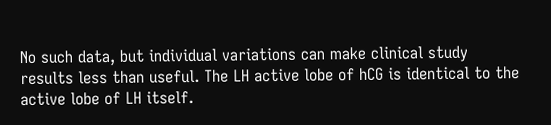No such data, but individual variations can make clinical study results less than useful. The LH active lobe of hCG is identical to the active lobe of LH itself.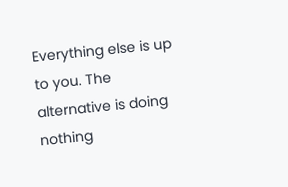Everything else is up to you. The alternative is doing nothing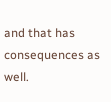and that has consequences as well.